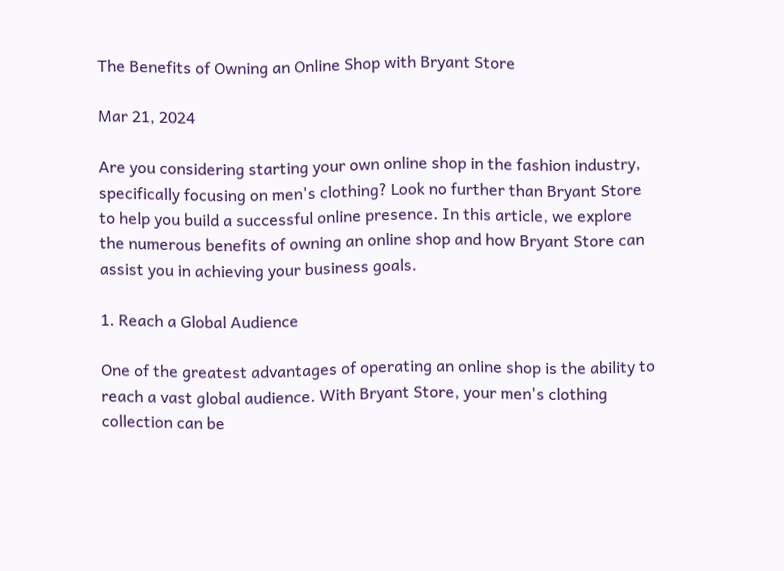The Benefits of Owning an Online Shop with Bryant Store

Mar 21, 2024

Are you considering starting your own online shop in the fashion industry, specifically focusing on men's clothing? Look no further than Bryant Store to help you build a successful online presence. In this article, we explore the numerous benefits of owning an online shop and how Bryant Store can assist you in achieving your business goals.

1. Reach a Global Audience

One of the greatest advantages of operating an online shop is the ability to reach a vast global audience. With Bryant Store, your men's clothing collection can be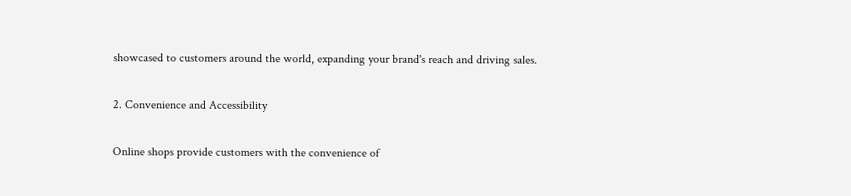showcased to customers around the world, expanding your brand's reach and driving sales.

2. Convenience and Accessibility

Online shops provide customers with the convenience of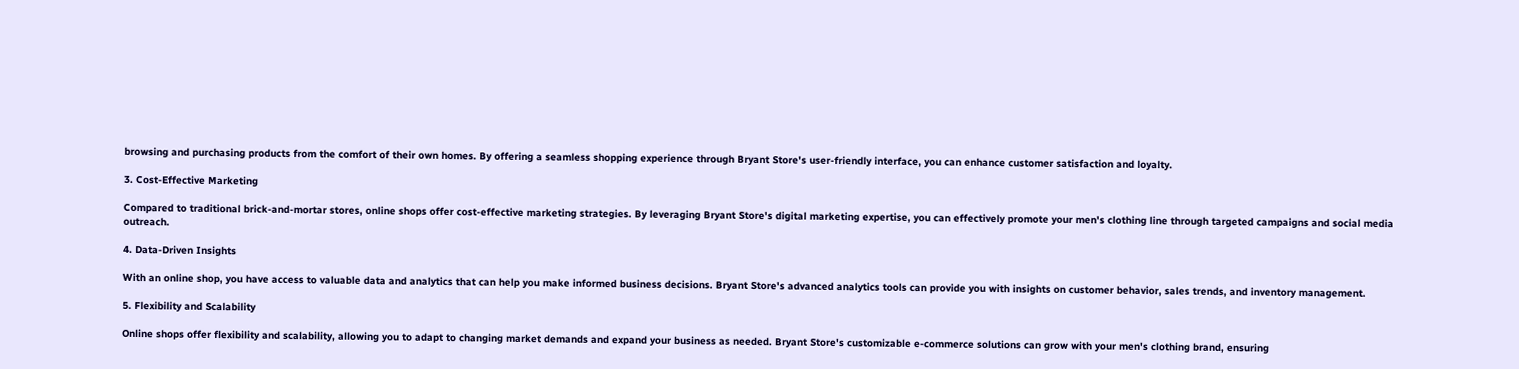browsing and purchasing products from the comfort of their own homes. By offering a seamless shopping experience through Bryant Store's user-friendly interface, you can enhance customer satisfaction and loyalty.

3. Cost-Effective Marketing

Compared to traditional brick-and-mortar stores, online shops offer cost-effective marketing strategies. By leveraging Bryant Store's digital marketing expertise, you can effectively promote your men's clothing line through targeted campaigns and social media outreach.

4. Data-Driven Insights

With an online shop, you have access to valuable data and analytics that can help you make informed business decisions. Bryant Store's advanced analytics tools can provide you with insights on customer behavior, sales trends, and inventory management.

5. Flexibility and Scalability

Online shops offer flexibility and scalability, allowing you to adapt to changing market demands and expand your business as needed. Bryant Store's customizable e-commerce solutions can grow with your men's clothing brand, ensuring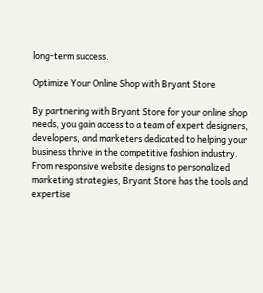long-term success.

Optimize Your Online Shop with Bryant Store

By partnering with Bryant Store for your online shop needs, you gain access to a team of expert designers, developers, and marketers dedicated to helping your business thrive in the competitive fashion industry. From responsive website designs to personalized marketing strategies, Bryant Store has the tools and expertise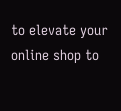to elevate your online shop to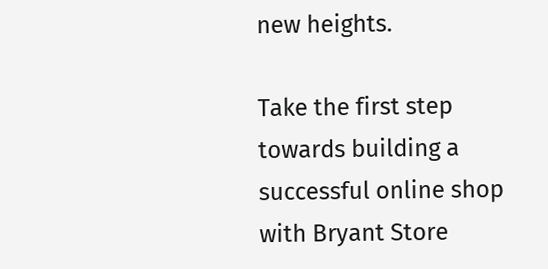new heights.

Take the first step towards building a successful online shop with Bryant Store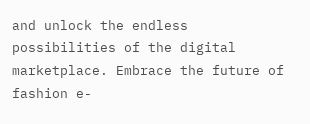and unlock the endless possibilities of the digital marketplace. Embrace the future of fashion e-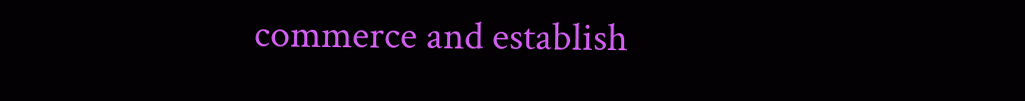commerce and establish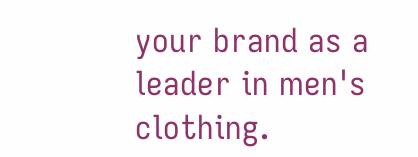your brand as a leader in men's clothing.